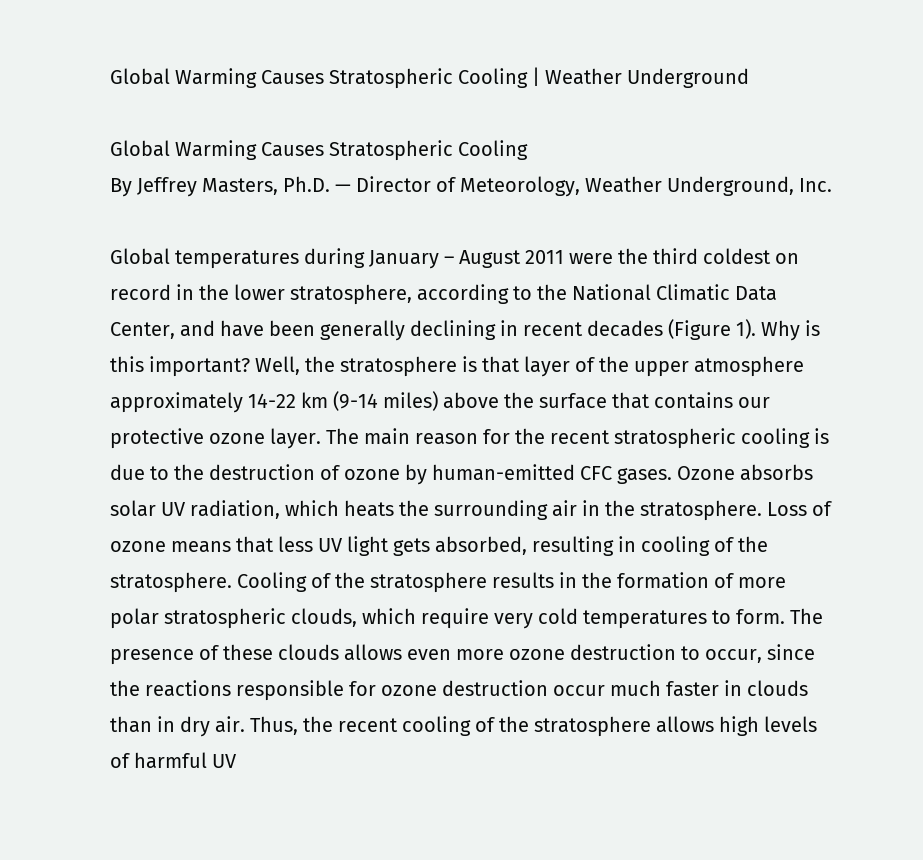Global Warming Causes Stratospheric Cooling | Weather Underground

Global Warming Causes Stratospheric Cooling
By Jeffrey Masters, Ph.D. — Director of Meteorology, Weather Underground, Inc.

Global temperatures during January – August 2011 were the third coldest on record in the lower stratosphere, according to the National Climatic Data Center, and have been generally declining in recent decades (Figure 1). Why is this important? Well, the stratosphere is that layer of the upper atmosphere approximately 14-22 km (9-14 miles) above the surface that contains our protective ozone layer. The main reason for the recent stratospheric cooling is due to the destruction of ozone by human-emitted CFC gases. Ozone absorbs solar UV radiation, which heats the surrounding air in the stratosphere. Loss of ozone means that less UV light gets absorbed, resulting in cooling of the stratosphere. Cooling of the stratosphere results in the formation of more polar stratospheric clouds, which require very cold temperatures to form. The presence of these clouds allows even more ozone destruction to occur, since the reactions responsible for ozone destruction occur much faster in clouds than in dry air. Thus, the recent cooling of the stratosphere allows high levels of harmful UV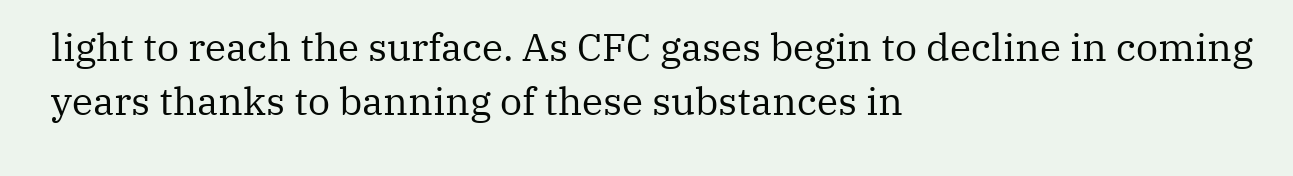light to reach the surface. As CFC gases begin to decline in coming years thanks to banning of these substances in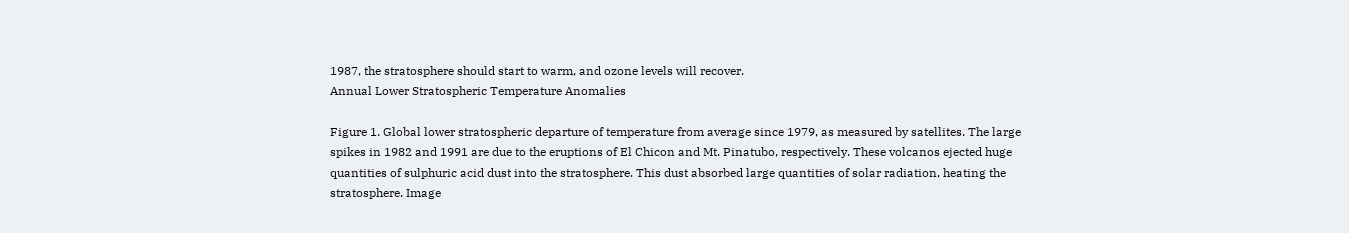1987, the stratosphere should start to warm, and ozone levels will recover.
Annual Lower Stratospheric Temperature Anomalies

Figure 1. Global lower stratospheric departure of temperature from average since 1979, as measured by satellites. The large spikes in 1982 and 1991 are due to the eruptions of El Chicon and Mt. Pinatubo, respectively. These volcanos ejected huge quantities of sulphuric acid dust into the stratosphere. This dust absorbed large quantities of solar radiation, heating the stratosphere. Image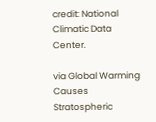credit: National Climatic Data Center.

via Global Warming Causes Stratospheric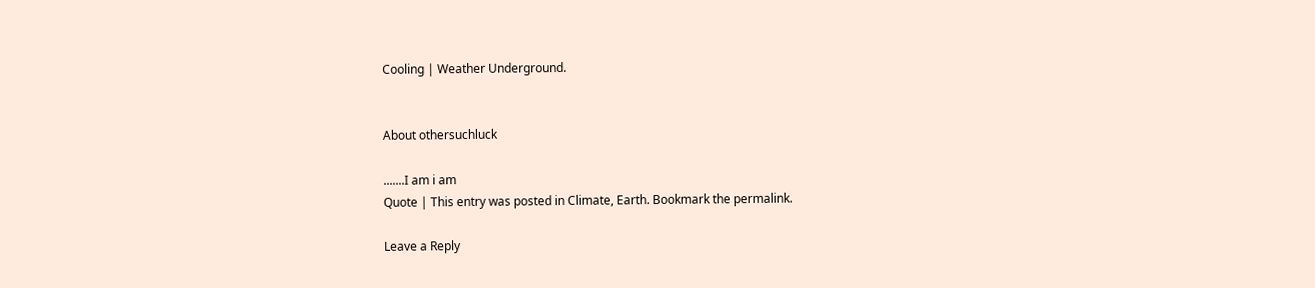Cooling | Weather Underground.


About othersuchluck

.......I am i am
Quote | This entry was posted in Climate, Earth. Bookmark the permalink.

Leave a Reply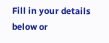Fill in your details below or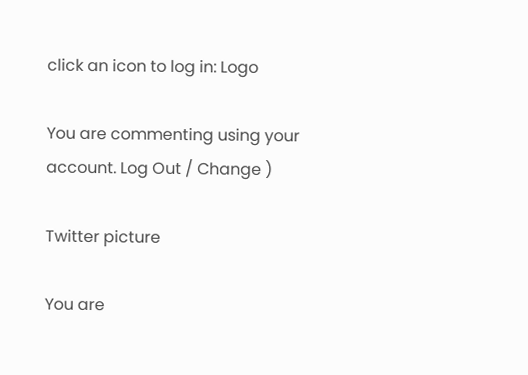click an icon to log in: Logo

You are commenting using your account. Log Out / Change )

Twitter picture

You are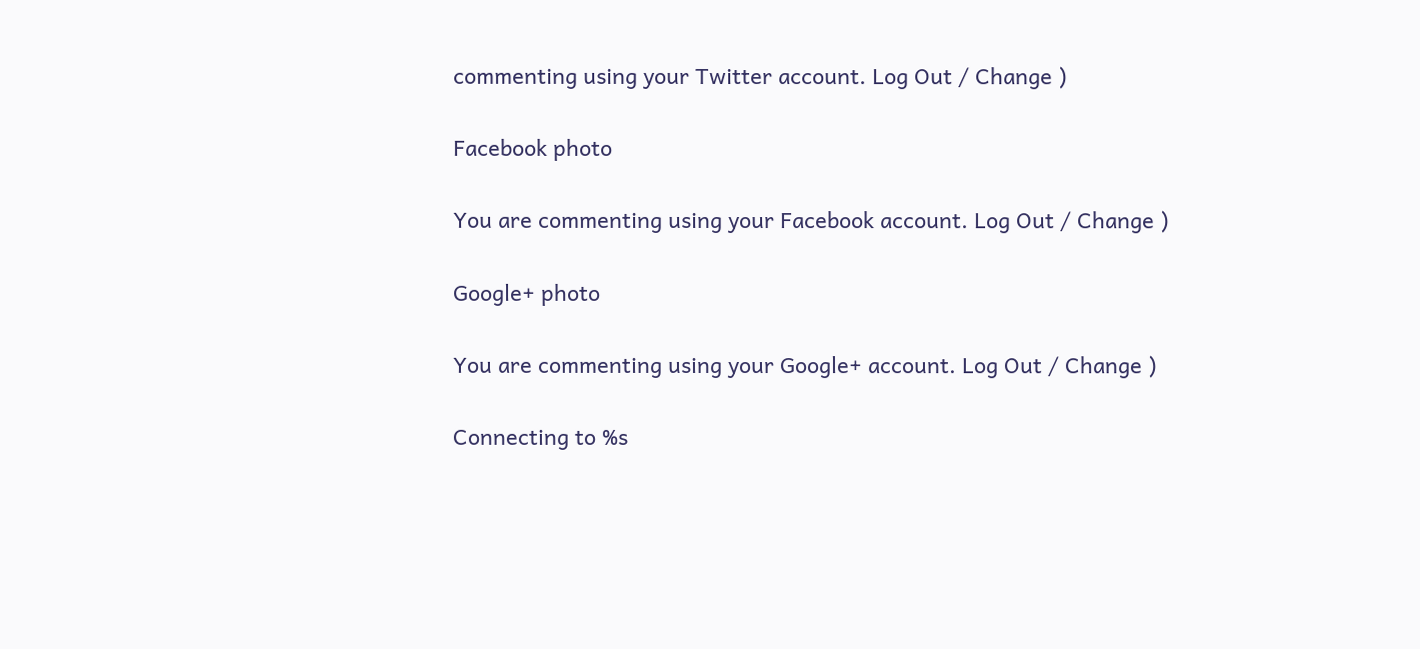commenting using your Twitter account. Log Out / Change )

Facebook photo

You are commenting using your Facebook account. Log Out / Change )

Google+ photo

You are commenting using your Google+ account. Log Out / Change )

Connecting to %s